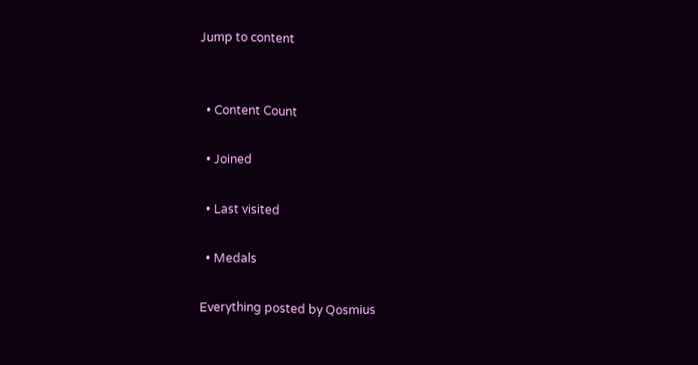Jump to content


  • Content Count

  • Joined

  • Last visited

  • Medals

Everything posted by Qosmius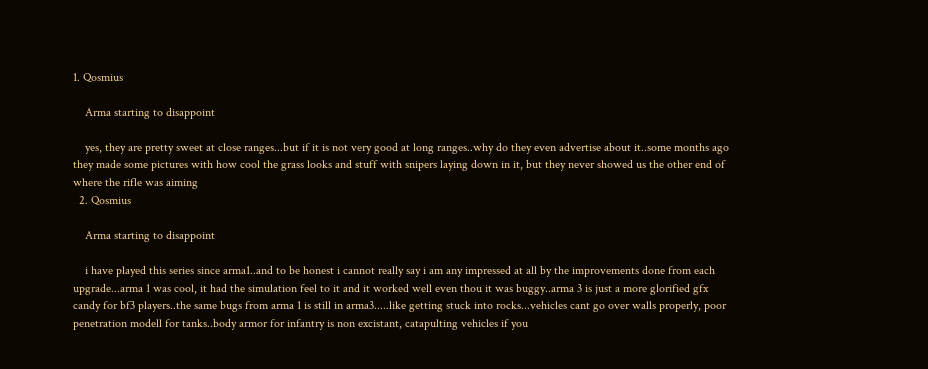1. Qosmius

    Arma starting to disappoint

    yes, they are pretty sweet at close ranges...but if it is not very good at long ranges..why do they even advertise about it..some months ago they made some pictures with how cool the grass looks and stuff with snipers laying down in it, but they never showed us the other end of where the rifle was aiming
  2. Qosmius

    Arma starting to disappoint

    i have played this series since arma1..and to be honest i cannot really say i am any impressed at all by the improvements done from each upgrade...arma 1 was cool, it had the simulation feel to it and it worked well even thou it was buggy..arma 3 is just a more glorified gfx candy for bf3 players..the same bugs from arma 1 is still in arma3.....like getting stuck into rocks...vehicles cant go over walls properly, poor penetration modell for tanks..body armor for infantry is non excistant, catapulting vehicles if you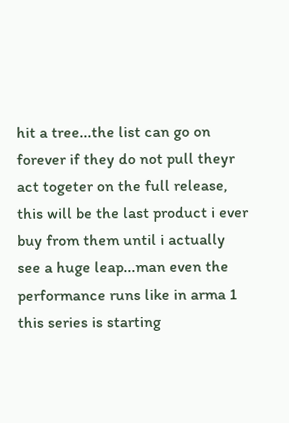hit a tree...the list can go on forever if they do not pull theyr act togeter on the full release, this will be the last product i ever buy from them until i actually see a huge leap...man even the performance runs like in arma 1 this series is starting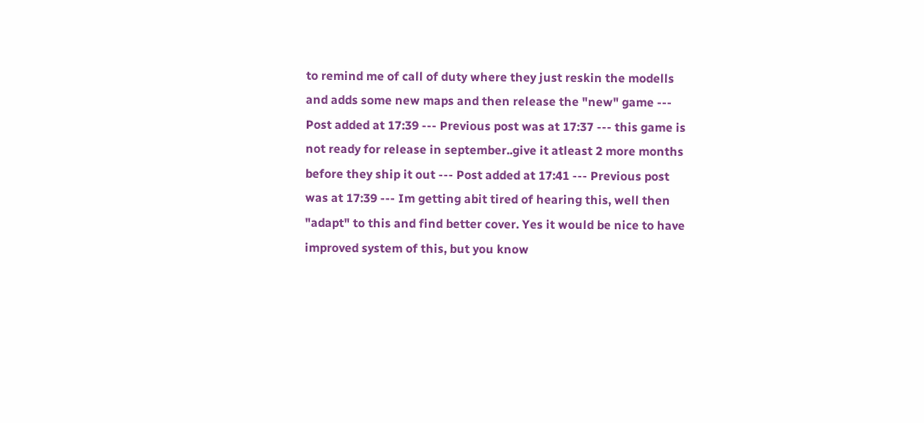to remind me of call of duty where they just reskin the modells and adds some new maps and then release the "new" game --- Post added at 17:39 --- Previous post was at 17:37 --- this game is not ready for release in september..give it atleast 2 more months before they ship it out --- Post added at 17:41 --- Previous post was at 17:39 --- Im getting abit tired of hearing this, well then "adapt" to this and find better cover. Yes it would be nice to have improved system of this, but you know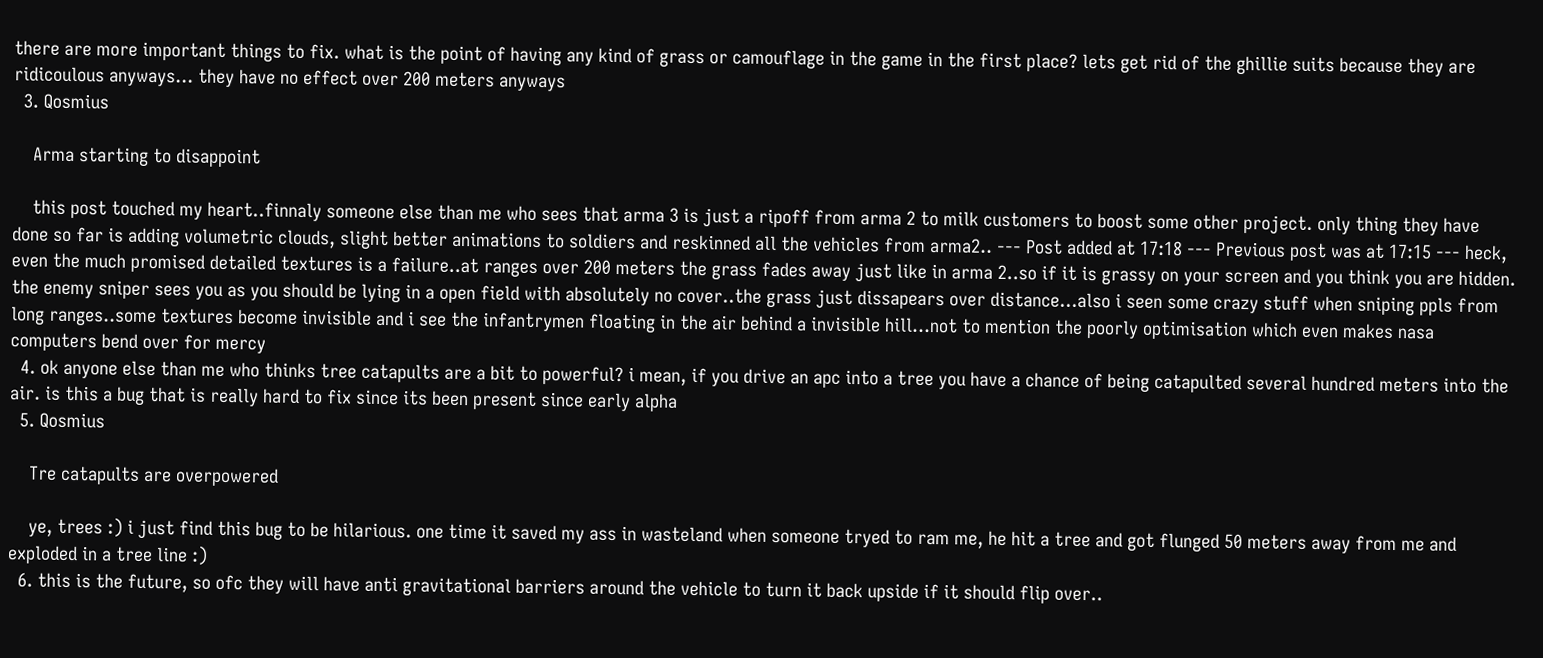there are more important things to fix. what is the point of having any kind of grass or camouflage in the game in the first place? lets get rid of the ghillie suits because they are ridicoulous anyways... they have no effect over 200 meters anyways
  3. Qosmius

    Arma starting to disappoint

    this post touched my heart..finnaly someone else than me who sees that arma 3 is just a ripoff from arma 2 to milk customers to boost some other project. only thing they have done so far is adding volumetric clouds, slight better animations to soldiers and reskinned all the vehicles from arma2.. --- Post added at 17:18 --- Previous post was at 17:15 --- heck, even the much promised detailed textures is a failure..at ranges over 200 meters the grass fades away just like in arma 2..so if it is grassy on your screen and you think you are hidden. the enemy sniper sees you as you should be lying in a open field with absolutely no cover..the grass just dissapears over distance...also i seen some crazy stuff when sniping ppls from long ranges..some textures become invisible and i see the infantrymen floating in the air behind a invisible hill...not to mention the poorly optimisation which even makes nasa computers bend over for mercy
  4. ok anyone else than me who thinks tree catapults are a bit to powerful? i mean, if you drive an apc into a tree you have a chance of being catapulted several hundred meters into the air. is this a bug that is really hard to fix since its been present since early alpha
  5. Qosmius

    Tre catapults are overpowered

    ye, trees :) i just find this bug to be hilarious. one time it saved my ass in wasteland when someone tryed to ram me, he hit a tree and got flunged 50 meters away from me and exploded in a tree line :)
  6. this is the future, so ofc they will have anti gravitational barriers around the vehicle to turn it back upside if it should flip over..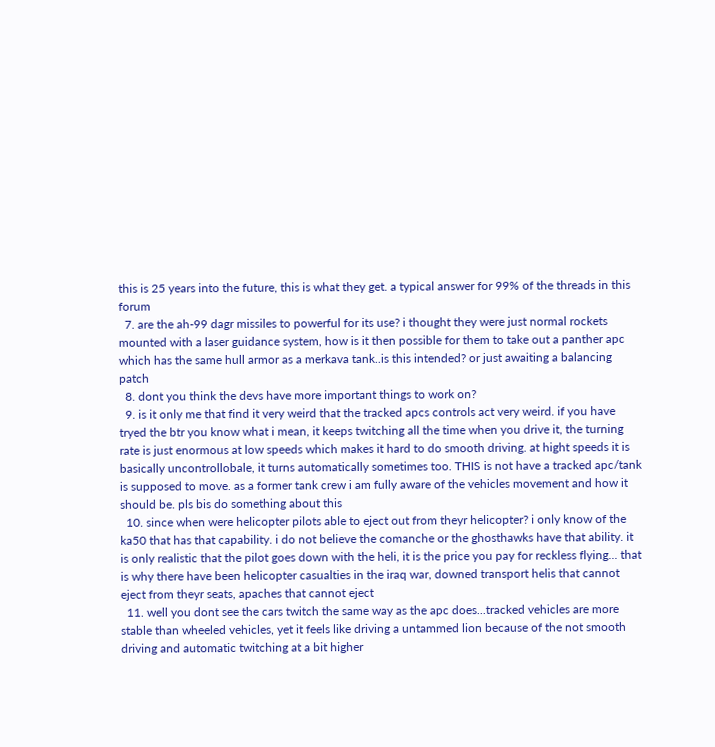this is 25 years into the future, this is what they get. a typical answer for 99% of the threads in this forum
  7. are the ah-99 dagr missiles to powerful for its use? i thought they were just normal rockets mounted with a laser guidance system, how is it then possible for them to take out a panther apc which has the same hull armor as a merkava tank..is this intended? or just awaiting a balancing patch
  8. dont you think the devs have more important things to work on?
  9. is it only me that find it very weird that the tracked apcs controls act very weird. if you have tryed the btr you know what i mean, it keeps twitching all the time when you drive it, the turning rate is just enormous at low speeds which makes it hard to do smooth driving. at hight speeds it is basically uncontrollobale, it turns automatically sometimes too. THIS is not have a tracked apc/tank is supposed to move. as a former tank crew i am fully aware of the vehicles movement and how it should be. pls bis do something about this
  10. since when were helicopter pilots able to eject out from theyr helicopter? i only know of the ka50 that has that capability. i do not believe the comanche or the ghosthawks have that ability. it is only realistic that the pilot goes down with the heli, it is the price you pay for reckless flying... that is why there have been helicopter casualties in the iraq war, downed transport helis that cannot eject from theyr seats, apaches that cannot eject
  11. well you dont see the cars twitch the same way as the apc does...tracked vehicles are more stable than wheeled vehicles, yet it feels like driving a untammed lion because of the not smooth driving and automatic twitching at a bit higher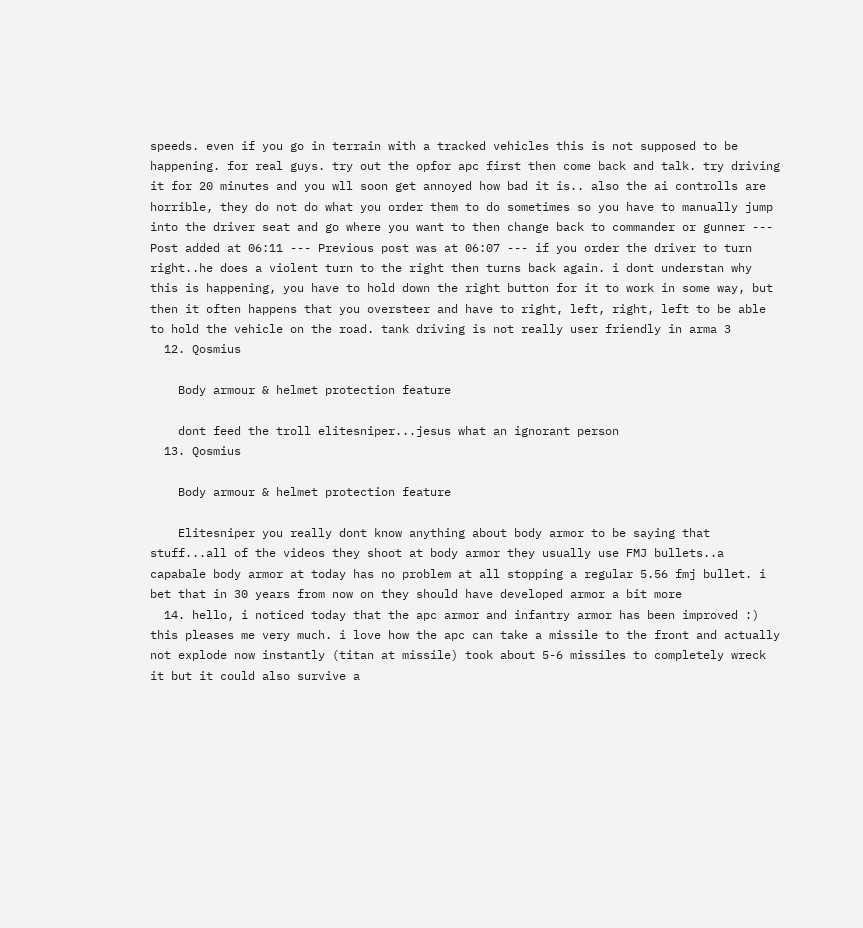speeds. even if you go in terrain with a tracked vehicles this is not supposed to be happening. for real guys. try out the opfor apc first then come back and talk. try driving it for 20 minutes and you wll soon get annoyed how bad it is.. also the ai controlls are horrible, they do not do what you order them to do sometimes so you have to manually jump into the driver seat and go where you want to then change back to commander or gunner --- Post added at 06:11 --- Previous post was at 06:07 --- if you order the driver to turn right..he does a violent turn to the right then turns back again. i dont understan why this is happening, you have to hold down the right button for it to work in some way, but then it often happens that you oversteer and have to right, left, right, left to be able to hold the vehicle on the road. tank driving is not really user friendly in arma 3
  12. Qosmius

    Body armour & helmet protection feature

    dont feed the troll elitesniper...jesus what an ignorant person
  13. Qosmius

    Body armour & helmet protection feature

    Elitesniper you really dont know anything about body armor to be saying that stuff...all of the videos they shoot at body armor they usually use FMJ bullets..a capabale body armor at today has no problem at all stopping a regular 5.56 fmj bullet. i bet that in 30 years from now on they should have developed armor a bit more
  14. hello, i noticed today that the apc armor and infantry armor has been improved :) this pleases me very much. i love how the apc can take a missile to the front and actually not explode now instantly (titan at missile) took about 5-6 missiles to completely wreck it but it could also survive a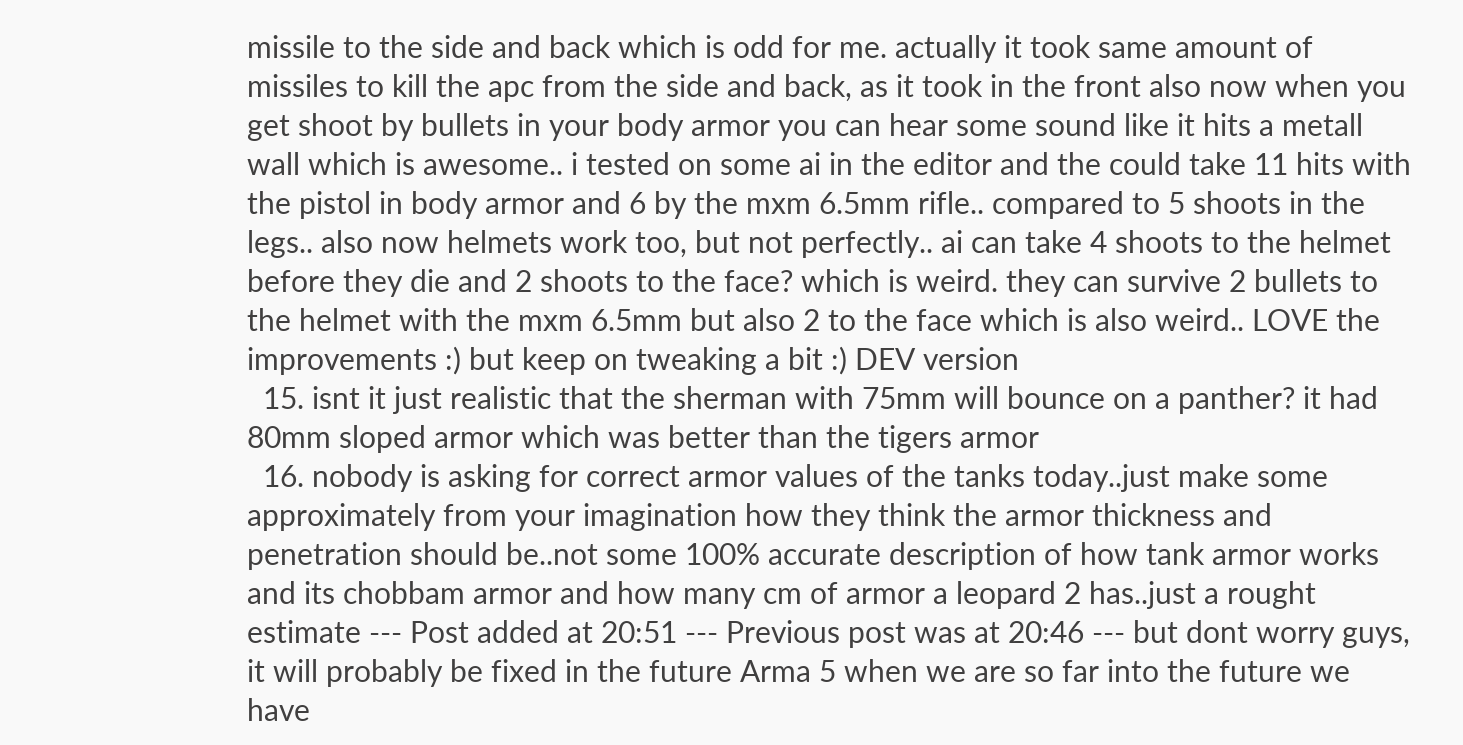missile to the side and back which is odd for me. actually it took same amount of missiles to kill the apc from the side and back, as it took in the front also now when you get shoot by bullets in your body armor you can hear some sound like it hits a metall wall which is awesome.. i tested on some ai in the editor and the could take 11 hits with the pistol in body armor and 6 by the mxm 6.5mm rifle.. compared to 5 shoots in the legs.. also now helmets work too, but not perfectly.. ai can take 4 shoots to the helmet before they die and 2 shoots to the face? which is weird. they can survive 2 bullets to the helmet with the mxm 6.5mm but also 2 to the face which is also weird.. LOVE the improvements :) but keep on tweaking a bit :) DEV version
  15. isnt it just realistic that the sherman with 75mm will bounce on a panther? it had 80mm sloped armor which was better than the tigers armor
  16. nobody is asking for correct armor values of the tanks today..just make some approximately from your imagination how they think the armor thickness and penetration should be..not some 100% accurate description of how tank armor works and its chobbam armor and how many cm of armor a leopard 2 has..just a rought estimate --- Post added at 20:51 --- Previous post was at 20:46 --- but dont worry guys, it will probably be fixed in the future Arma 5 when we are so far into the future we have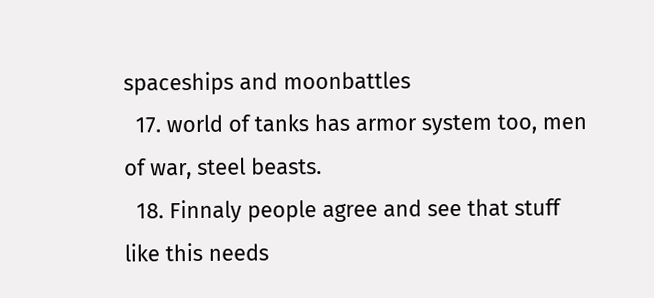spaceships and moonbattles
  17. world of tanks has armor system too, men of war, steel beasts.
  18. Finnaly people agree and see that stuff like this needs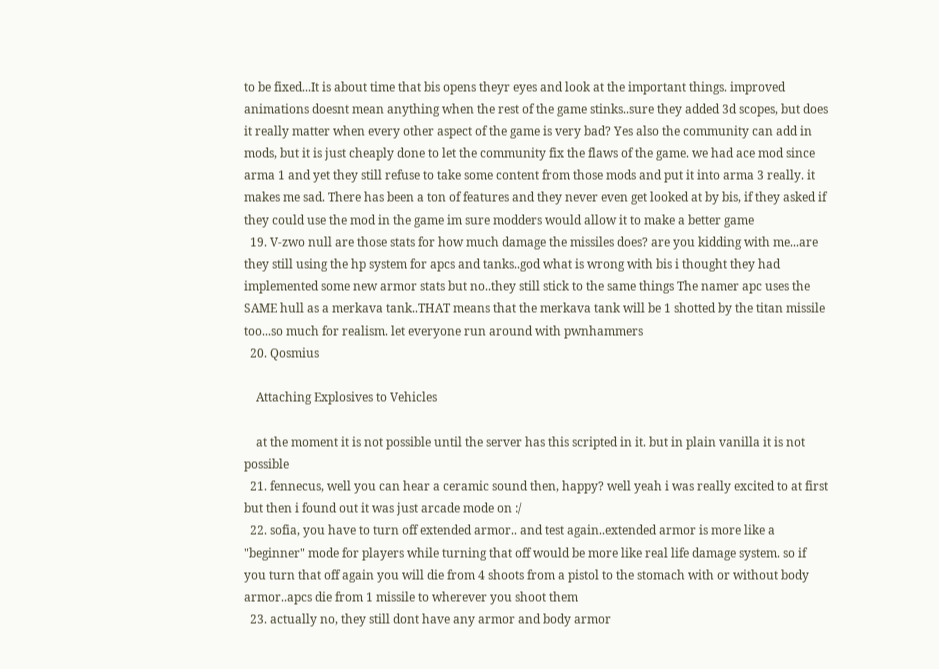to be fixed...It is about time that bis opens theyr eyes and look at the important things. improved animations doesnt mean anything when the rest of the game stinks..sure they added 3d scopes, but does it really matter when every other aspect of the game is very bad? Yes also the community can add in mods, but it is just cheaply done to let the community fix the flaws of the game. we had ace mod since arma 1 and yet they still refuse to take some content from those mods and put it into arma 3 really. it makes me sad. There has been a ton of features and they never even get looked at by bis, if they asked if they could use the mod in the game im sure modders would allow it to make a better game
  19. V-zwo null are those stats for how much damage the missiles does? are you kidding with me...are they still using the hp system for apcs and tanks..god what is wrong with bis i thought they had implemented some new armor stats but no..they still stick to the same things The namer apc uses the SAME hull as a merkava tank..THAT means that the merkava tank will be 1 shotted by the titan missile too...so much for realism. let everyone run around with pwnhammers
  20. Qosmius

    Attaching Explosives to Vehicles

    at the moment it is not possible until the server has this scripted in it. but in plain vanilla it is not possible
  21. fennecus, well you can hear a ceramic sound then, happy? well yeah i was really excited to at first but then i found out it was just arcade mode on :/
  22. sofia, you have to turn off extended armor.. and test again..extended armor is more like a "beginner" mode for players while turning that off would be more like real life damage system. so if you turn that off again you will die from 4 shoots from a pistol to the stomach with or without body armor..apcs die from 1 missile to wherever you shoot them
  23. actually no, they still dont have any armor and body armor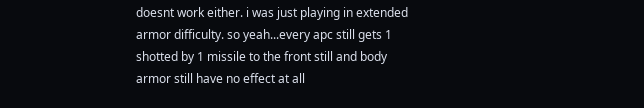doesnt work either. i was just playing in extended armor difficulty. so yeah...every apc still gets 1 shotted by 1 missile to the front still and body armor still have no effect at all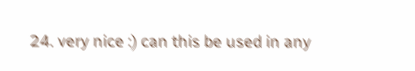24. very nice :) can this be used in any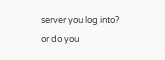server you log into? or do you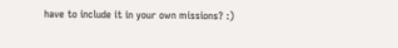have to include it in your own missions? :)